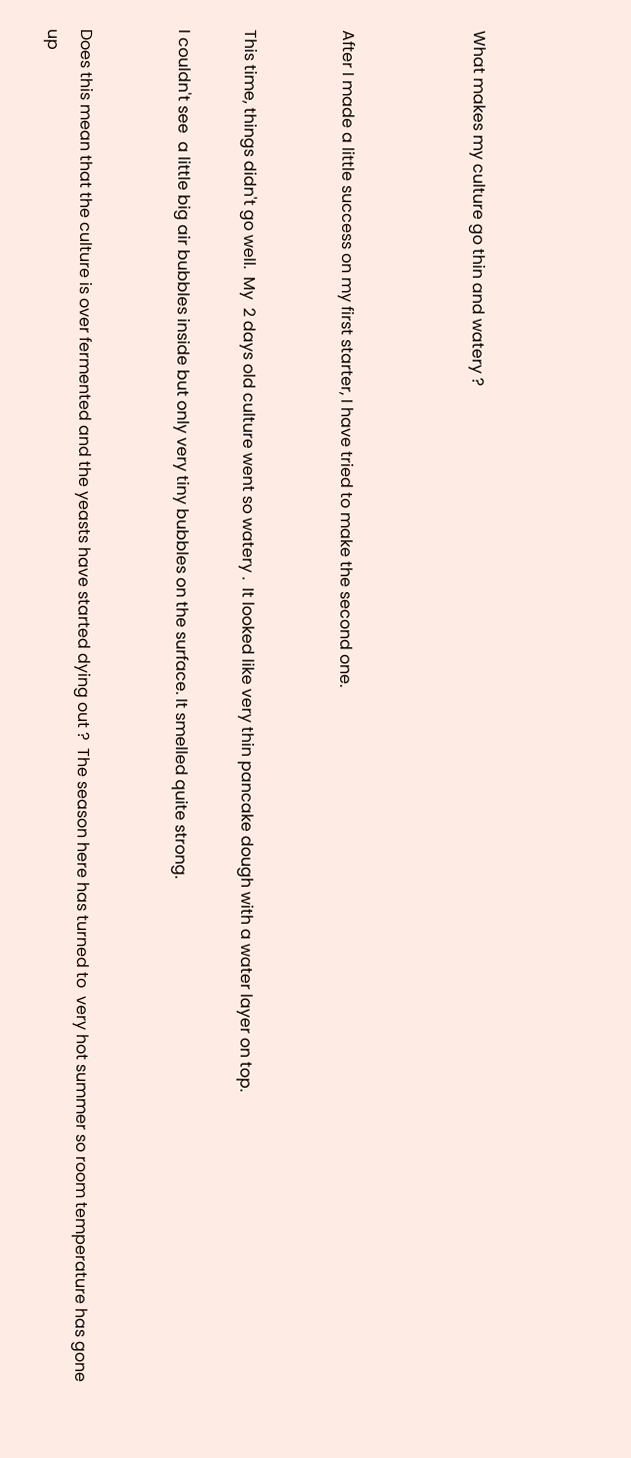What makes my culture go thin and watery ?



After I made a little success on my first starter, I have tried to make the second one.


This time, things didn't go well.  My  2 days old culture went so watery .  It looked like very thin pancake dough with a water layer on top.

I couldn't see  a little big air bubbles inside but only very tiny bubbles on the surface. It smelled quite strong.


Does this mean that the culture is over fermented and the yeasts have started dying out ?  The season here has turned to  very hot summer so room temperature has gone up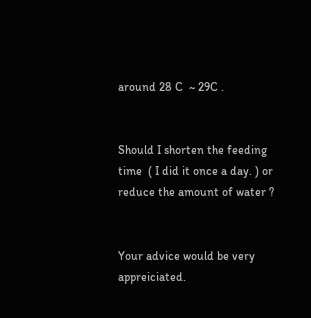around 28 C  ~ 29C .


Should I shorten the feeding time  ( I did it once a day. ) or reduce the amount of water ?


Your advice would be very appreiciated.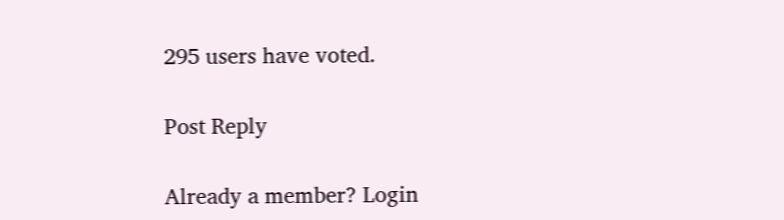295 users have voted.

Post Reply

Already a member? Login